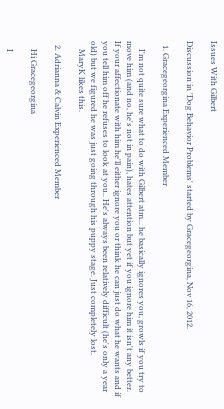Issues With Gilbert

Discussion in 'Dog Behavior Problems' started by Gracegeorgina, Nov 16, 2012.

  1. Gracegeorgina Experienced Member

    I'm not quite sure what to do with Gilbert atm... he basically ignores you, growls if you try to move him (and no, he's not in pain), hates attention but yet if you ignore him it isn't any better. If your affectionate with him he'll either ignore you or think he can just do what he wants and if you tell him off he refuses to look at you.. He's always been relatively difficult (he's only a year old) but we figured he was just going through his puppy stage. Just completely lost.
    MaryK likes this.

  2. Adrianna & Calvin Experienced Member

    Hi Gracegeorgina

    I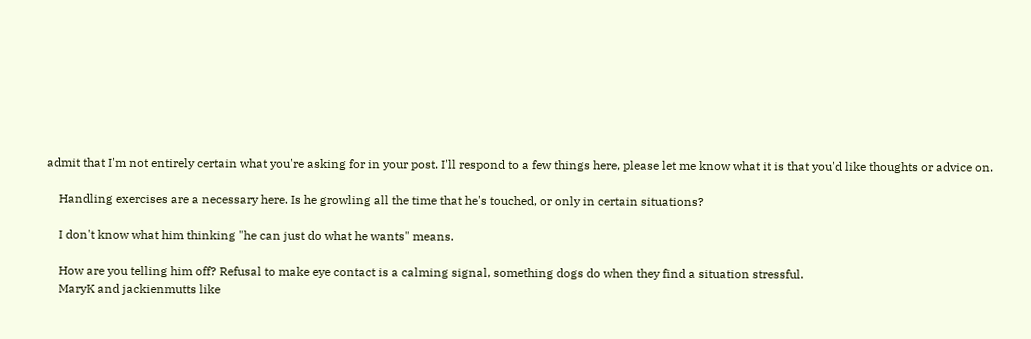admit that I'm not entirely certain what you're asking for in your post. I'll respond to a few things here, please let me know what it is that you'd like thoughts or advice on.

    Handling exercises are a necessary here. Is he growling all the time that he's touched, or only in certain situations?

    I don't know what him thinking "he can just do what he wants" means.

    How are you telling him off? Refusal to make eye contact is a calming signal, something dogs do when they find a situation stressful.
    MaryK and jackienmutts like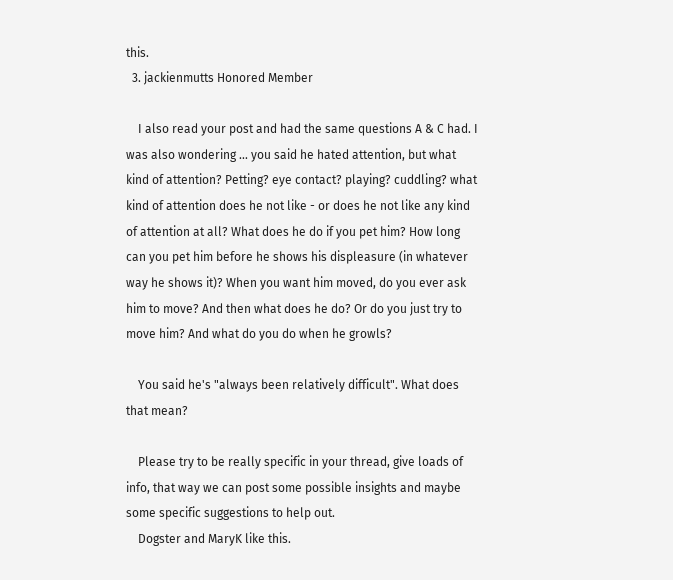this.
  3. jackienmutts Honored Member

    I also read your post and had the same questions A & C had. I was also wondering ... you said he hated attention, but what kind of attention? Petting? eye contact? playing? cuddling? what kind of attention does he not like - or does he not like any kind of attention at all? What does he do if you pet him? How long can you pet him before he shows his displeasure (in whatever way he shows it)? When you want him moved, do you ever ask him to move? And then what does he do? Or do you just try to move him? And what do you do when he growls?

    You said he's "always been relatively difficult". What does that mean?

    Please try to be really specific in your thread, give loads of info, that way we can post some possible insights and maybe some specific suggestions to help out.
    Dogster and MaryK like this.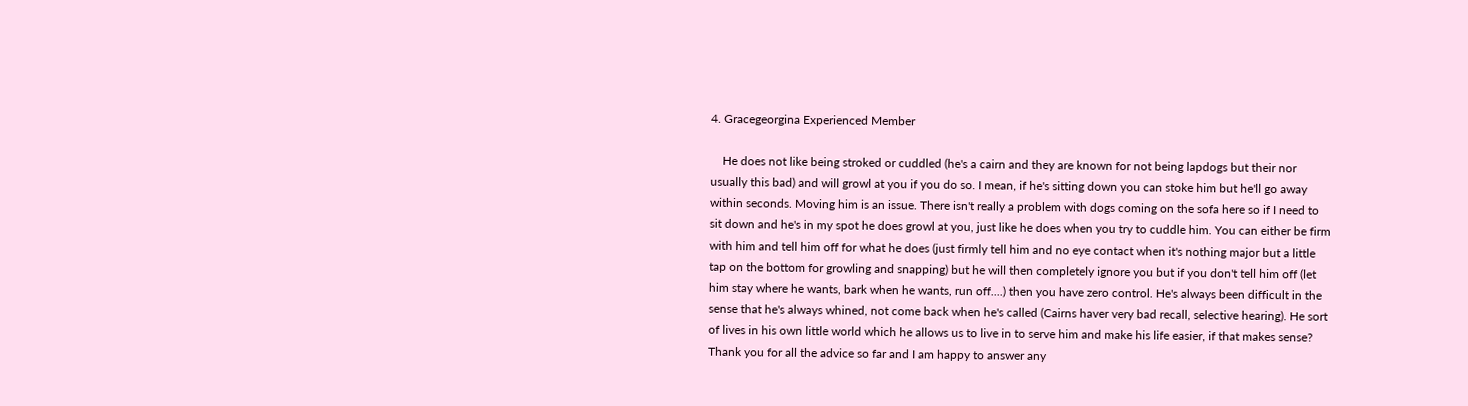4. Gracegeorgina Experienced Member

    He does not like being stroked or cuddled (he's a cairn and they are known for not being lapdogs but their nor usually this bad) and will growl at you if you do so. I mean, if he's sitting down you can stoke him but he'll go away within seconds. Moving him is an issue. There isn't really a problem with dogs coming on the sofa here so if I need to sit down and he's in my spot he does growl at you, just like he does when you try to cuddle him. You can either be firm with him and tell him off for what he does (just firmly tell him and no eye contact when it's nothing major but a little tap on the bottom for growling and snapping) but he will then completely ignore you but if you don't tell him off (let him stay where he wants, bark when he wants, run off....) then you have zero control. He's always been difficult in the sense that he's always whined, not come back when he's called (Cairns haver very bad recall, selective hearing). He sort of lives in his own little world which he allows us to live in to serve him and make his life easier, if that makes sense? Thank you for all the advice so far and I am happy to answer any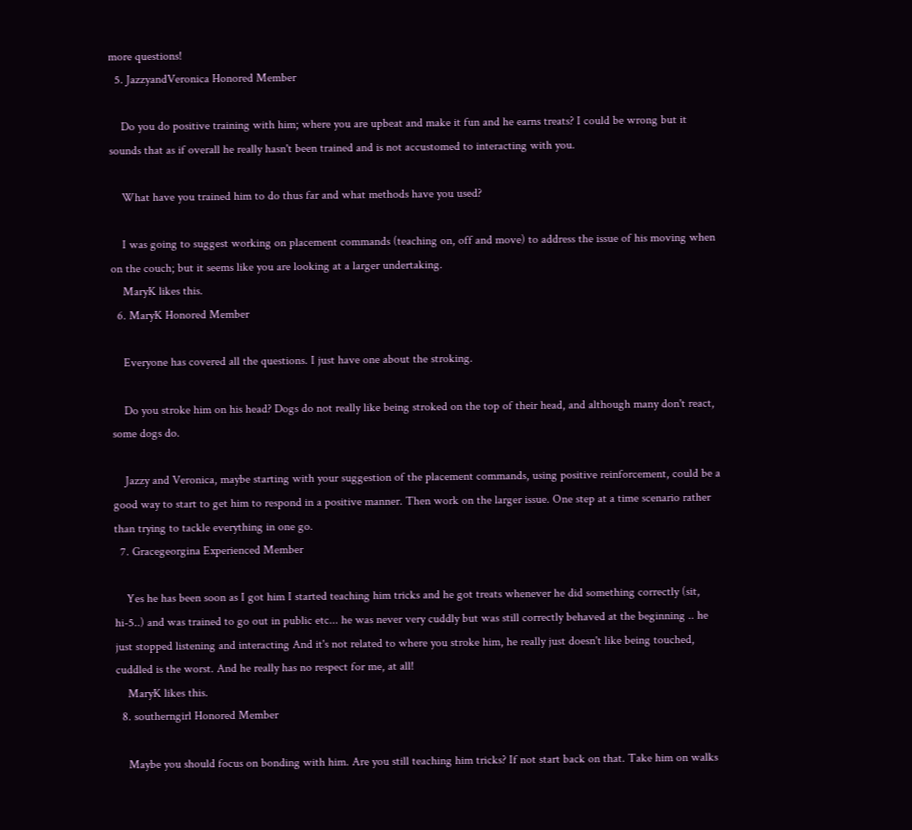more questions!
  5. JazzyandVeronica Honored Member

    Do you do positive training with him; where you are upbeat and make it fun and he earns treats? I could be wrong but it sounds that as if overall he really hasn't been trained and is not accustomed to interacting with you.

    What have you trained him to do thus far and what methods have you used?

    I was going to suggest working on placement commands (teaching on, off and move) to address the issue of his moving when on the couch; but it seems like you are looking at a larger undertaking.
    MaryK likes this.
  6. MaryK Honored Member

    Everyone has covered all the questions. I just have one about the stroking.

    Do you stroke him on his head? Dogs do not really like being stroked on the top of their head, and although many don't react, some dogs do.

    Jazzy and Veronica, maybe starting with your suggestion of the placement commands, using positive reinforcement, could be a good way to start to get him to respond in a positive manner. Then work on the larger issue. One step at a time scenario rather than trying to tackle everything in one go.
  7. Gracegeorgina Experienced Member

    Yes he has been soon as I got him I started teaching him tricks and he got treats whenever he did something correctly (sit, hi-5..) and was trained to go out in public etc... he was never very cuddly but was still correctly behaved at the beginning .. he just stopped listening and interacting And it's not related to where you stroke him, he really just doesn't like being touched, cuddled is the worst. And he really has no respect for me, at all!
    MaryK likes this.
  8. southerngirl Honored Member

    Maybe you should focus on bonding with him. Are you still teaching him tricks? If not start back on that. Take him on walks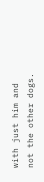with just him and not the other dogs.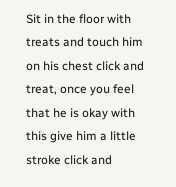Sit in the floor with treats and touch him on his chest click and treat, once you feel that he is okay with this give him a little stroke click and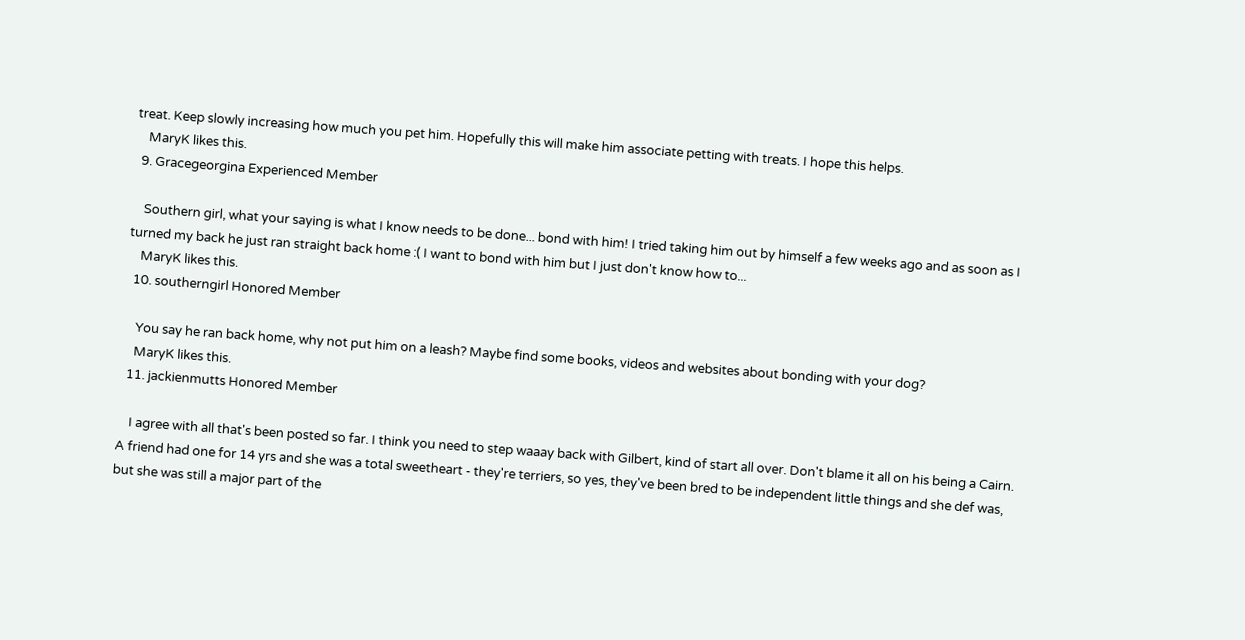treat. Keep slowly increasing how much you pet him. Hopefully this will make him associate petting with treats. I hope this helps.
    MaryK likes this.
  9. Gracegeorgina Experienced Member

    Southern girl, what your saying is what I know needs to be done... bond with him! I tried taking him out by himself a few weeks ago and as soon as I turned my back he just ran straight back home :( I want to bond with him but I just don't know how to...
    MaryK likes this.
  10. southerngirl Honored Member

    You say he ran back home, why not put him on a leash? Maybe find some books, videos and websites about bonding with your dog?
    MaryK likes this.
  11. jackienmutts Honored Member

    I agree with all that's been posted so far. I think you need to step waaay back with Gilbert, kind of start all over. Don't blame it all on his being a Cairn. A friend had one for 14 yrs and she was a total sweetheart - they're terriers, so yes, they've been bred to be independent little things and she def was, but she was still a major part of the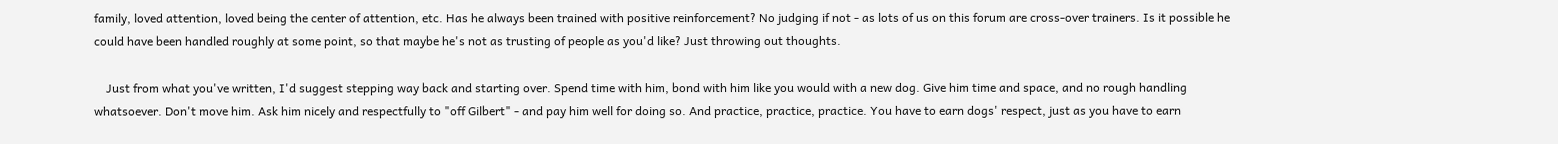family, loved attention, loved being the center of attention, etc. Has he always been trained with positive reinforcement? No judging if not - as lots of us on this forum are cross-over trainers. Is it possible he could have been handled roughly at some point, so that maybe he's not as trusting of people as you'd like? Just throwing out thoughts.

    Just from what you've written, I'd suggest stepping way back and starting over. Spend time with him, bond with him like you would with a new dog. Give him time and space, and no rough handling whatsoever. Don't move him. Ask him nicely and respectfully to "off Gilbert" - and pay him well for doing so. And practice, practice, practice. You have to earn dogs' respect, just as you have to earn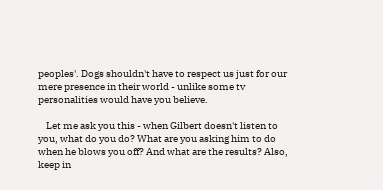peoples'. Dogs shouldn't have to respect us just for our mere presence in their world - unlike some tv personalities would have you believe.

    Let me ask you this - when Gilbert doesn't listen to you, what do you do? What are you asking him to do when he blows you off? And what are the results? Also, keep in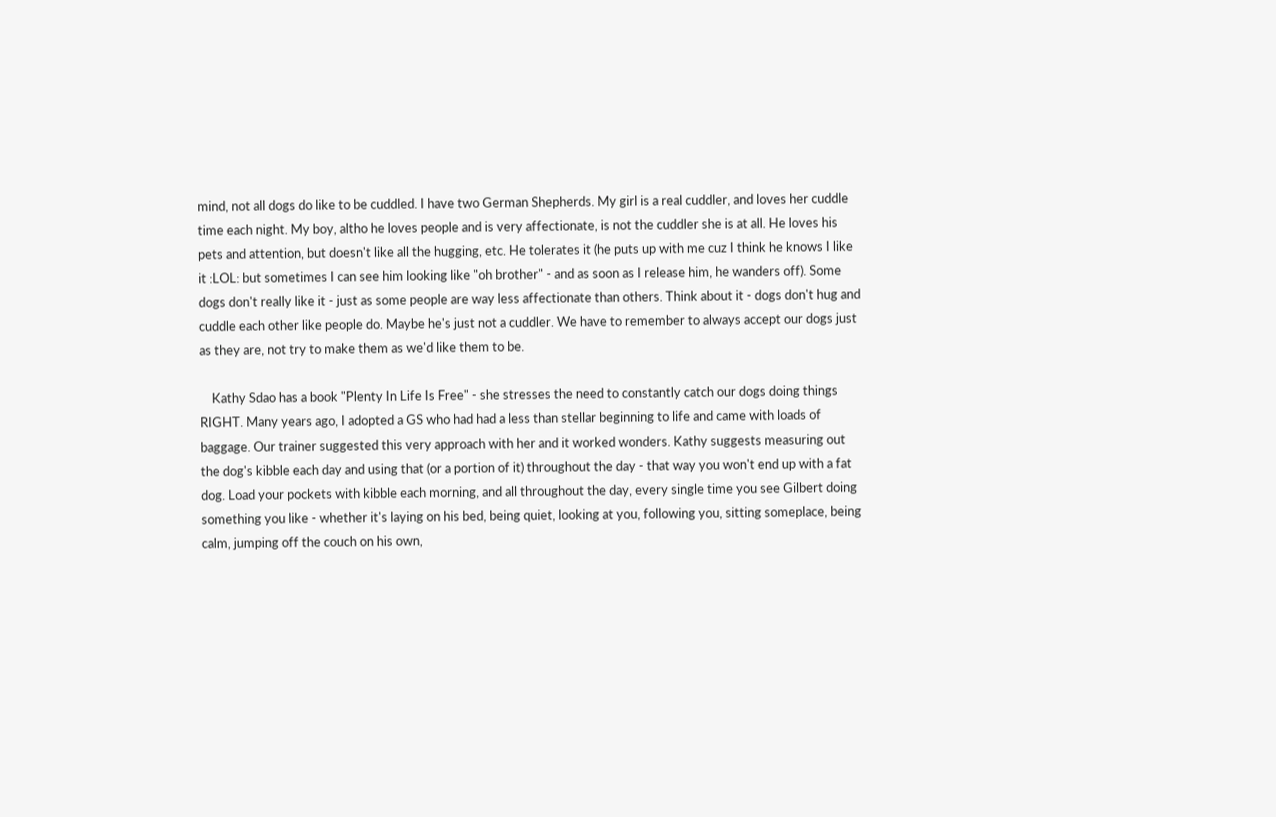mind, not all dogs do like to be cuddled. I have two German Shepherds. My girl is a real cuddler, and loves her cuddle time each night. My boy, altho he loves people and is very affectionate, is not the cuddler she is at all. He loves his pets and attention, but doesn't like all the hugging, etc. He tolerates it (he puts up with me cuz I think he knows I like it :LOL: but sometimes I can see him looking like "oh brother" - and as soon as I release him, he wanders off). Some dogs don't really like it - just as some people are way less affectionate than others. Think about it - dogs don't hug and cuddle each other like people do. Maybe he's just not a cuddler. We have to remember to always accept our dogs just as they are, not try to make them as we'd like them to be.

    Kathy Sdao has a book "Plenty In Life Is Free" - she stresses the need to constantly catch our dogs doing things RIGHT. Many years ago, I adopted a GS who had had a less than stellar beginning to life and came with loads of baggage. Our trainer suggested this very approach with her and it worked wonders. Kathy suggests measuring out the dog's kibble each day and using that (or a portion of it) throughout the day - that way you won't end up with a fat dog. Load your pockets with kibble each morning, and all throughout the day, every single time you see Gilbert doing something you like - whether it's laying on his bed, being quiet, looking at you, following you, sitting someplace, being calm, jumping off the couch on his own,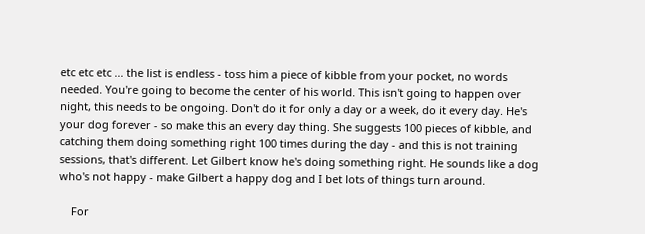etc etc etc ... the list is endless - toss him a piece of kibble from your pocket, no words needed. You're going to become the center of his world. This isn't going to happen over night, this needs to be ongoing. Don't do it for only a day or a week, do it every day. He's your dog forever - so make this an every day thing. She suggests 100 pieces of kibble, and catching them doing something right 100 times during the day - and this is not training sessions, that's different. Let Gilbert know he's doing something right. He sounds like a dog who's not happy - make Gilbert a happy dog and I bet lots of things turn around.

    For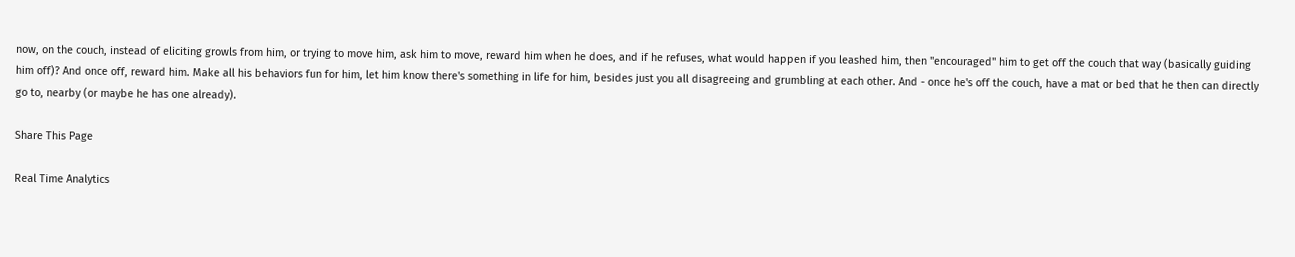now, on the couch, instead of eliciting growls from him, or trying to move him, ask him to move, reward him when he does, and if he refuses, what would happen if you leashed him, then "encouraged" him to get off the couch that way (basically guiding him off)? And once off, reward him. Make all his behaviors fun for him, let him know there's something in life for him, besides just you all disagreeing and grumbling at each other. And - once he's off the couch, have a mat or bed that he then can directly go to, nearby (or maybe he has one already).

Share This Page

Real Time Analytics